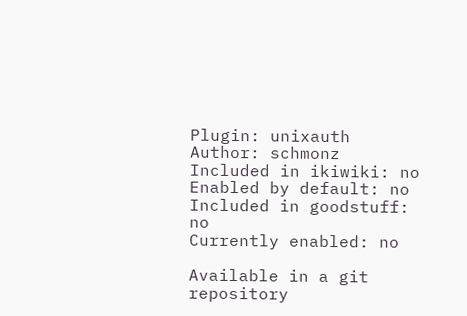Plugin: unixauth
Author: schmonz
Included in ikiwiki: no
Enabled by default: no
Included in goodstuff: no
Currently enabled: no

Available in a git repository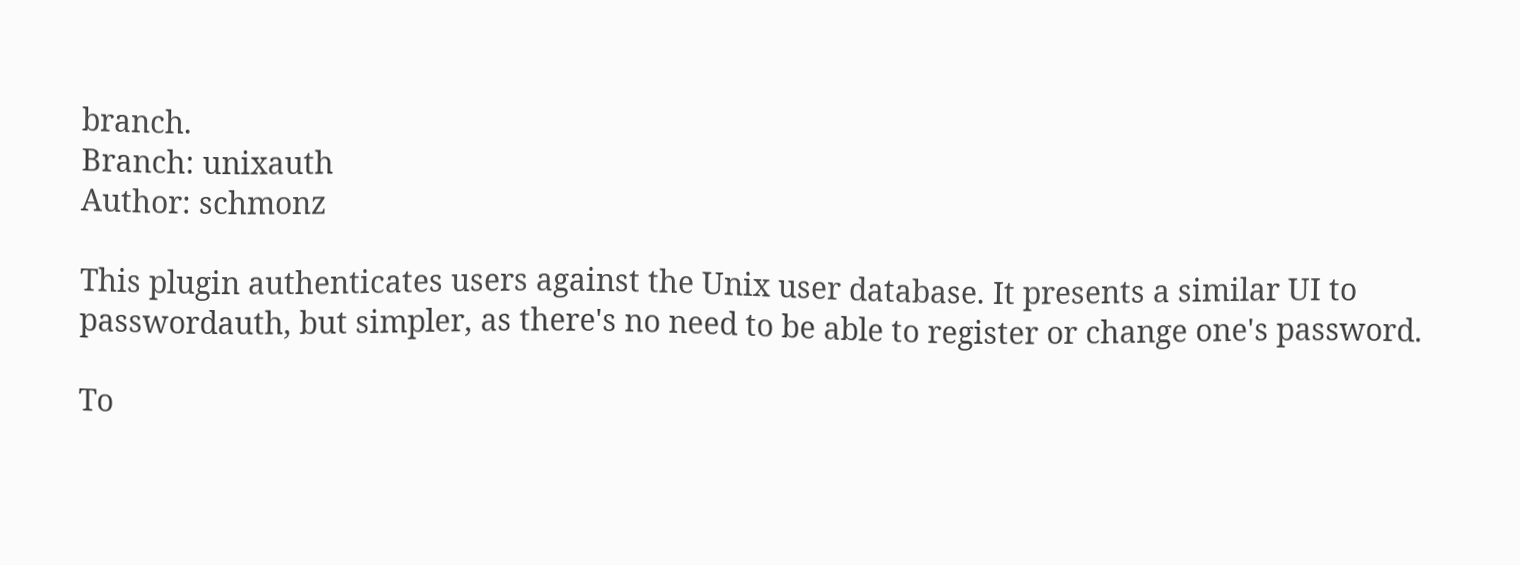branch.
Branch: unixauth
Author: schmonz

This plugin authenticates users against the Unix user database. It presents a similar UI to passwordauth, but simpler, as there's no need to be able to register or change one's password.

To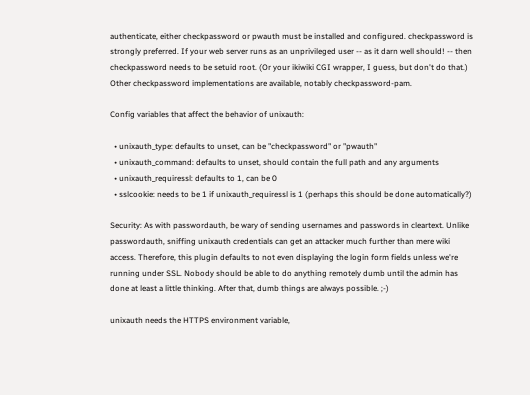authenticate, either checkpassword or pwauth must be installed and configured. checkpassword is strongly preferred. If your web server runs as an unprivileged user -- as it darn well should! -- then checkpassword needs to be setuid root. (Or your ikiwiki CGI wrapper, I guess, but don't do that.) Other checkpassword implementations are available, notably checkpassword-pam.

Config variables that affect the behavior of unixauth:

  • unixauth_type: defaults to unset, can be "checkpassword" or "pwauth"
  • unixauth_command: defaults to unset, should contain the full path and any arguments
  • unixauth_requiressl: defaults to 1, can be 0
  • sslcookie: needs to be 1 if unixauth_requiressl is 1 (perhaps this should be done automatically?)

Security: As with passwordauth, be wary of sending usernames and passwords in cleartext. Unlike passwordauth, sniffing unixauth credentials can get an attacker much further than mere wiki access. Therefore, this plugin defaults to not even displaying the login form fields unless we're running under SSL. Nobody should be able to do anything remotely dumb until the admin has done at least a little thinking. After that, dumb things are always possible. ;-)

unixauth needs the HTTPS environment variable,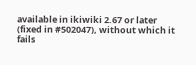available in ikiwiki 2.67 or later (fixed in #502047), without which it fails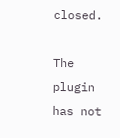closed.

The plugin has not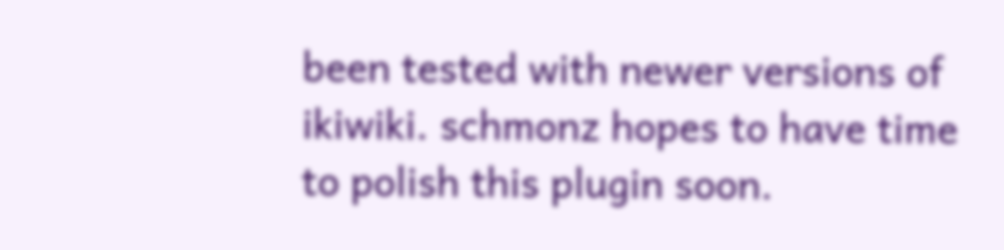been tested with newer versions of ikiwiki. schmonz hopes to have time to polish this plugin soon.